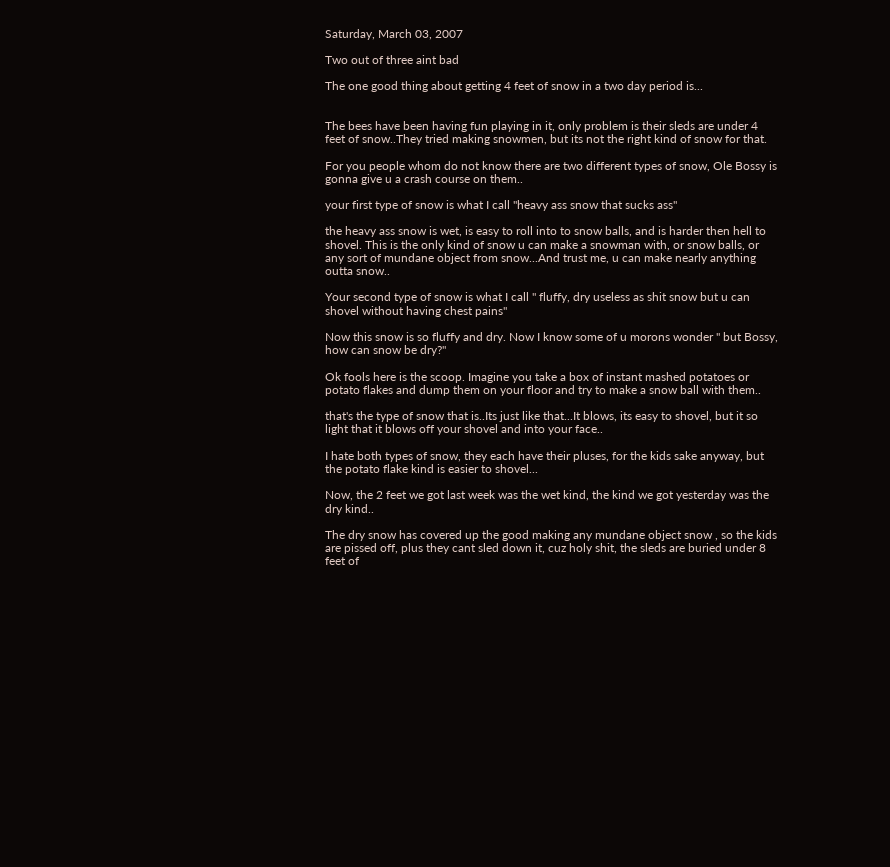Saturday, March 03, 2007

Two out of three aint bad

The one good thing about getting 4 feet of snow in a two day period is...


The bees have been having fun playing in it, only problem is their sleds are under 4 feet of snow..They tried making snowmen, but its not the right kind of snow for that.

For you people whom do not know there are two different types of snow, Ole Bossy is gonna give u a crash course on them..

your first type of snow is what I call "heavy ass snow that sucks ass"

the heavy ass snow is wet, is easy to roll into to snow balls, and is harder then hell to shovel. This is the only kind of snow u can make a snowman with, or snow balls, or any sort of mundane object from snow...And trust me, u can make nearly anything outta snow..

Your second type of snow is what I call " fluffy, dry useless as shit snow but u can shovel without having chest pains"

Now this snow is so fluffy and dry. Now I know some of u morons wonder " but Bossy, how can snow be dry?"

Ok fools here is the scoop. Imagine you take a box of instant mashed potatoes or potato flakes and dump them on your floor and try to make a snow ball with them..

that's the type of snow that is..Its just like that...It blows, its easy to shovel, but it so light that it blows off your shovel and into your face..

I hate both types of snow, they each have their pluses, for the kids sake anyway, but the potato flake kind is easier to shovel...

Now, the 2 feet we got last week was the wet kind, the kind we got yesterday was the dry kind..

The dry snow has covered up the good making any mundane object snow , so the kids are pissed off, plus they cant sled down it, cuz holy shit, the sleds are buried under 8 feet of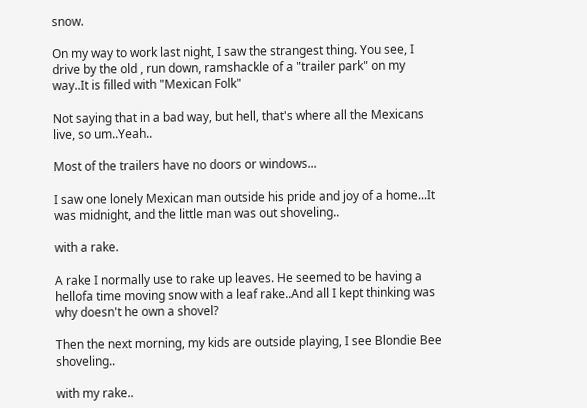snow.

On my way to work last night, I saw the strangest thing. You see, I drive by the old , run down, ramshackle of a "trailer park" on my way..It is filled with "Mexican Folk"

Not saying that in a bad way, but hell, that's where all the Mexicans live, so um..Yeah..

Most of the trailers have no doors or windows...

I saw one lonely Mexican man outside his pride and joy of a home...It was midnight, and the little man was out shoveling..

with a rake.

A rake I normally use to rake up leaves. He seemed to be having a hellofa time moving snow with a leaf rake..And all I kept thinking was why doesn't he own a shovel?

Then the next morning, my kids are outside playing, I see Blondie Bee shoveling..

with my rake..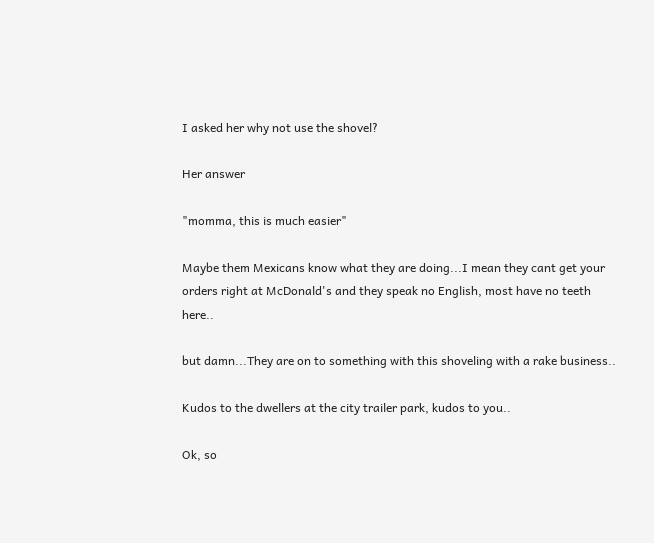I asked her why not use the shovel?

Her answer

"momma, this is much easier"

Maybe them Mexicans know what they are doing...I mean they cant get your orders right at McDonald's and they speak no English, most have no teeth here..

but damn...They are on to something with this shoveling with a rake business..

Kudos to the dwellers at the city trailer park, kudos to you..

Ok, so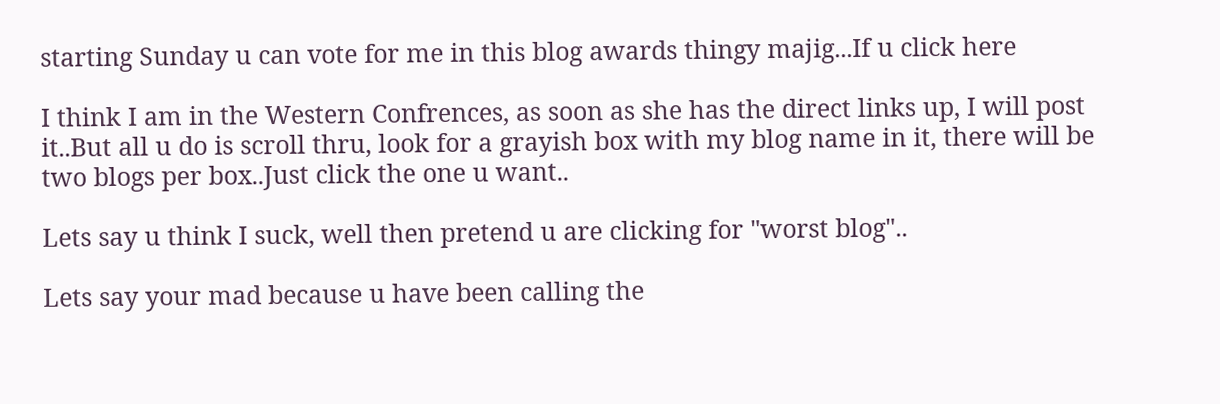starting Sunday u can vote for me in this blog awards thingy majig...If u click here

I think I am in the Western Confrences, as soon as she has the direct links up, I will post it..But all u do is scroll thru, look for a grayish box with my blog name in it, there will be two blogs per box..Just click the one u want..

Lets say u think I suck, well then pretend u are clicking for "worst blog"..

Lets say your mad because u have been calling the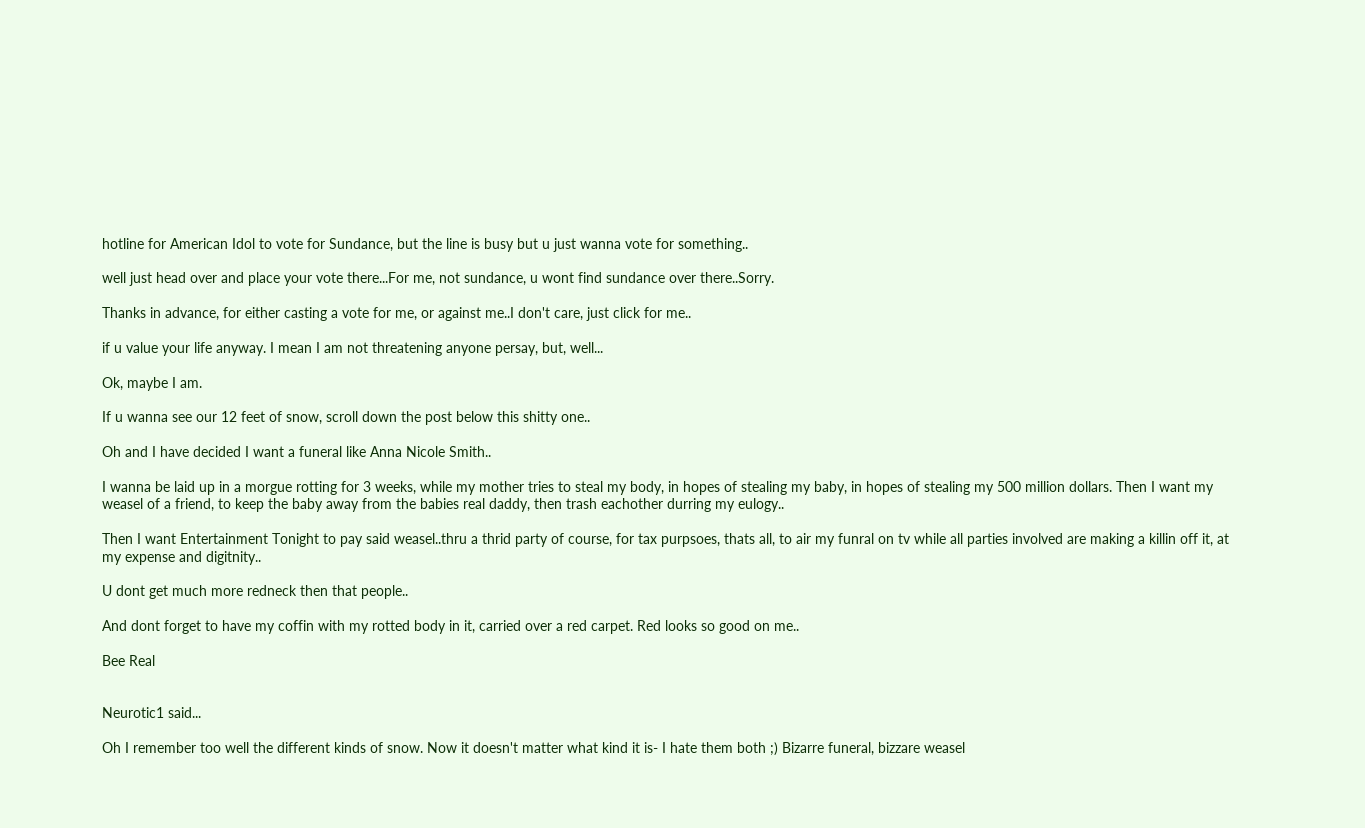hotline for American Idol to vote for Sundance, but the line is busy but u just wanna vote for something..

well just head over and place your vote there...For me, not sundance, u wont find sundance over there..Sorry.

Thanks in advance, for either casting a vote for me, or against me..I don't care, just click for me..

if u value your life anyway. I mean I am not threatening anyone persay, but, well...

Ok, maybe I am.

If u wanna see our 12 feet of snow, scroll down the post below this shitty one..

Oh and I have decided I want a funeral like Anna Nicole Smith..

I wanna be laid up in a morgue rotting for 3 weeks, while my mother tries to steal my body, in hopes of stealing my baby, in hopes of stealing my 500 million dollars. Then I want my weasel of a friend, to keep the baby away from the babies real daddy, then trash eachother durring my eulogy..

Then I want Entertainment Tonight to pay said weasel..thru a thrid party of course, for tax purpsoes, thats all, to air my funral on tv while all parties involved are making a killin off it, at my expense and digitnity..

U dont get much more redneck then that people..

And dont forget to have my coffin with my rotted body in it, carried over a red carpet. Red looks so good on me..

Bee Real


Neurotic1 said...

Oh I remember too well the different kinds of snow. Now it doesn't matter what kind it is- I hate them both ;) Bizarre funeral, bizzare weasel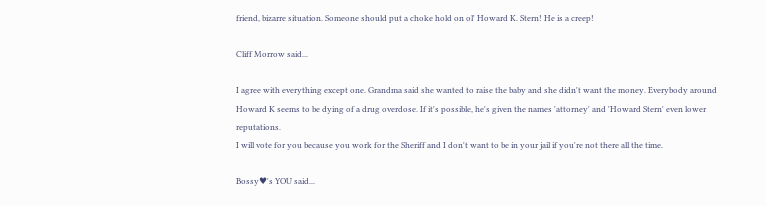friend, bizarre situation. Someone should put a choke hold on ol' Howard K. Stern! He is a creep!

Cliff Morrow said...

I agree with everything except one. Grandma said she wanted to raise the baby and she didn't want the money. Everybody around Howard K seems to be dying of a drug overdose. If it's possible, he's given the names 'attorney' and 'Howard Stern' even lower reputations.
I will vote for you because you work for the Sheriff and I don't want to be in your jail if you're not there all the time.

Bossy♥'s YOU said...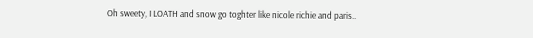Oh sweety, I LOATH and snow go toghter like nicole richie and paris..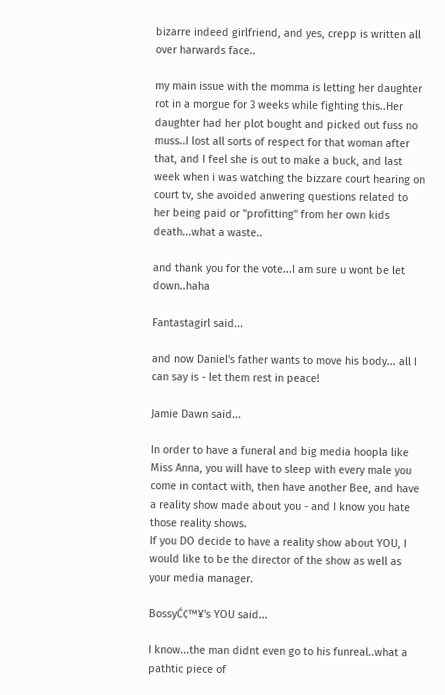bizarre indeed girlfriend, and yes, crepp is written all over harwards face..

my main issue with the momma is letting her daughter rot in a morgue for 3 weeks while fighting this..Her daughter had her plot bought and picked out fuss no muss..I lost all sorts of respect for that woman after that, and I feel she is out to make a buck, and last week when i was watching the bizzare court hearing on court tv, she avoided anwering questions related to her being paid or "profitting" from her own kids death...what a waste..

and thank you for the vote...I am sure u wont be let down..haha

Fantastagirl said...

and now Daniel's father wants to move his body... all I can say is - let them rest in peace!

Jamie Dawn said...

In order to have a funeral and big media hoopla like Miss Anna, you will have to sleep with every male you come in contact with, then have another Bee, and have a reality show made about you - and I know you hate those reality shows.
If you DO decide to have a reality show about YOU, I would like to be the director of the show as well as your media manager.

BossyĆ¢™¥'s YOU said...

I know...the man didnt even go to his funreal..what a pathtic piece of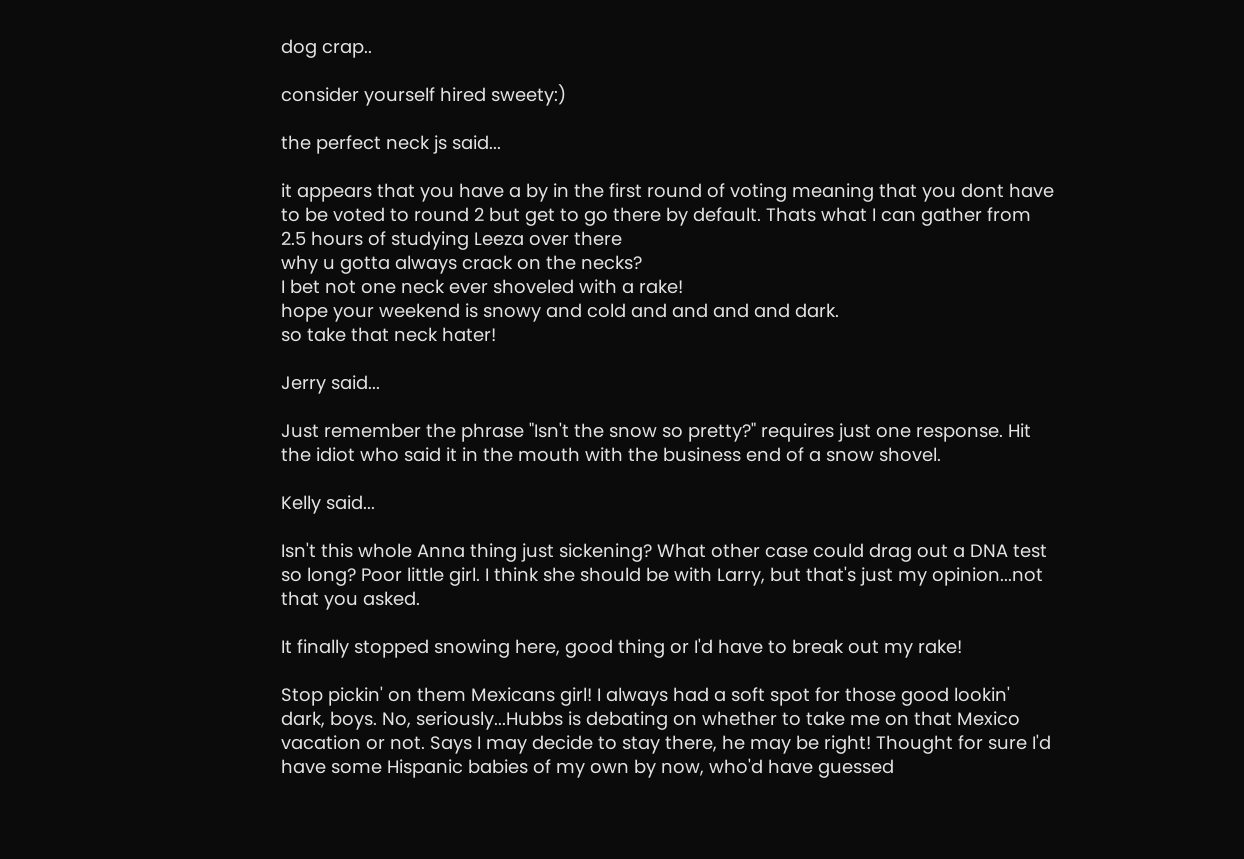dog crap..

consider yourself hired sweety:)

the perfect neck js said...

it appears that you have a by in the first round of voting meaning that you dont have to be voted to round 2 but get to go there by default. Thats what I can gather from 2.5 hours of studying Leeza over there
why u gotta always crack on the necks?
I bet not one neck ever shoveled with a rake!
hope your weekend is snowy and cold and and and and dark.
so take that neck hater!

Jerry said...

Just remember the phrase "Isn't the snow so pretty?" requires just one response. Hit the idiot who said it in the mouth with the business end of a snow shovel.

Kelly said...

Isn't this whole Anna thing just sickening? What other case could drag out a DNA test so long? Poor little girl. I think she should be with Larry, but that's just my opinion...not that you asked.

It finally stopped snowing here, good thing or I'd have to break out my rake!

Stop pickin' on them Mexicans girl! I always had a soft spot for those good lookin' dark, boys. No, seriously...Hubbs is debating on whether to take me on that Mexico vacation or not. Says I may decide to stay there, he may be right! Thought for sure I'd have some Hispanic babies of my own by now, who'd have guessed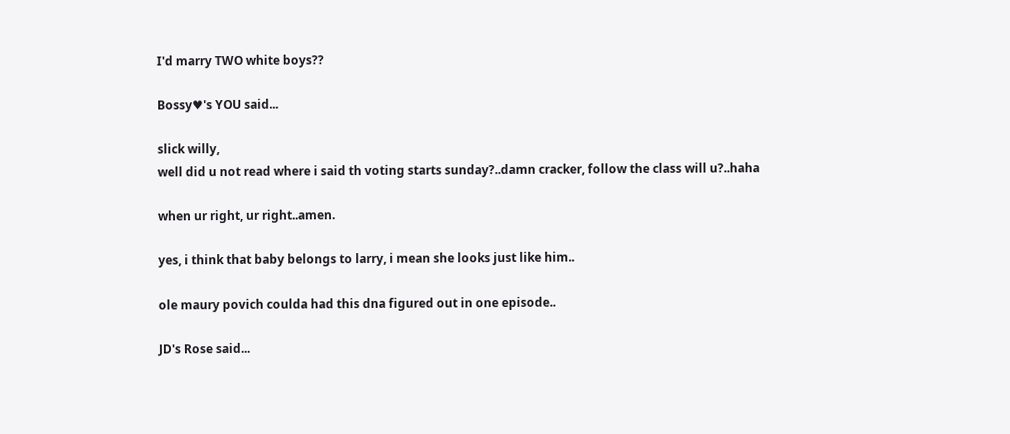I'd marry TWO white boys??

Bossy♥'s YOU said...

slick willy,
well did u not read where i said th voting starts sunday?..damn cracker, follow the class will u?..haha

when ur right, ur right..amen.

yes, i think that baby belongs to larry, i mean she looks just like him..

ole maury povich coulda had this dna figured out in one episode..

JD's Rose said...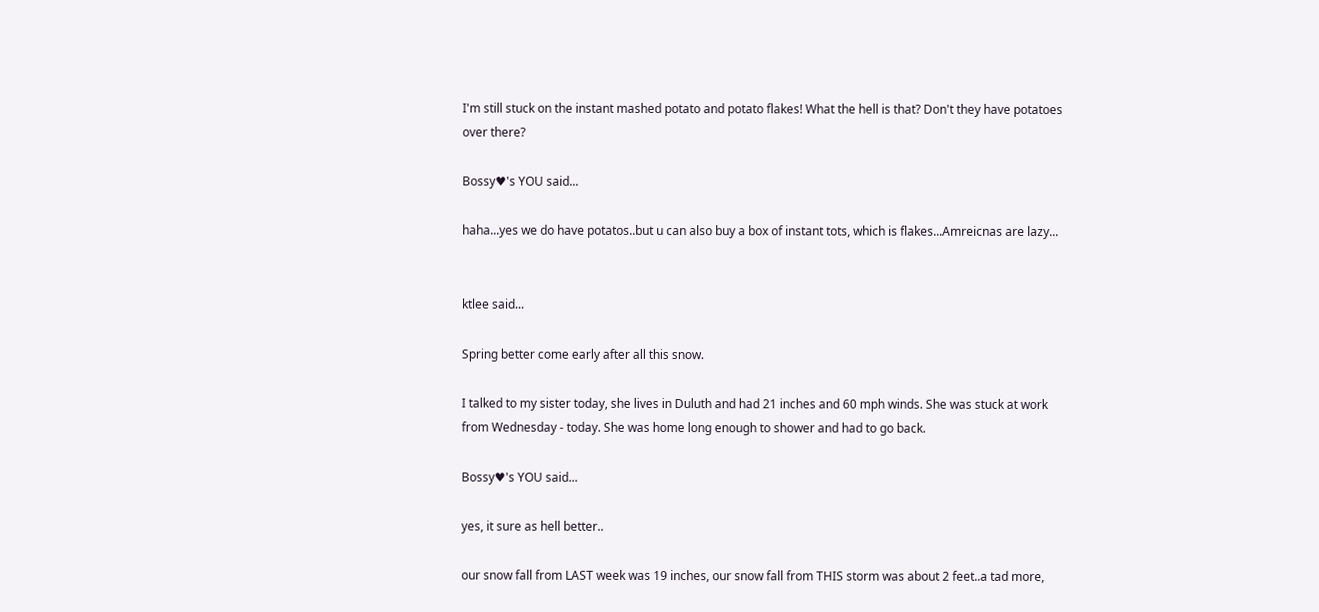I'm still stuck on the instant mashed potato and potato flakes! What the hell is that? Don't they have potatoes over there?

Bossy♥'s YOU said...

haha...yes we do have potatos..but u can also buy a box of instant tots, which is flakes...Amreicnas are lazy...


ktlee said...

Spring better come early after all this snow.

I talked to my sister today, she lives in Duluth and had 21 inches and 60 mph winds. She was stuck at work from Wednesday - today. She was home long enough to shower and had to go back.

Bossy♥'s YOU said...

yes, it sure as hell better..

our snow fall from LAST week was 19 inches, our snow fall from THIS storm was about 2 feet..a tad more,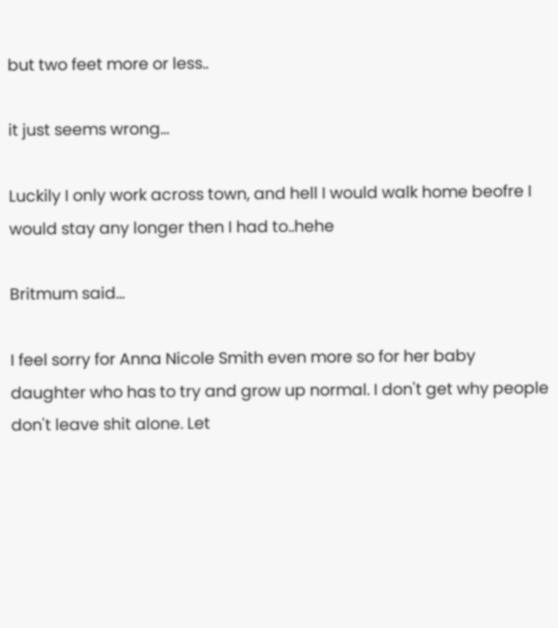but two feet more or less..

it just seems wrong...

Luckily I only work across town, and hell I would walk home beofre I would stay any longer then I had to..hehe

Britmum said...

I feel sorry for Anna Nicole Smith even more so for her baby daughter who has to try and grow up normal. I don't get why people don't leave shit alone. Let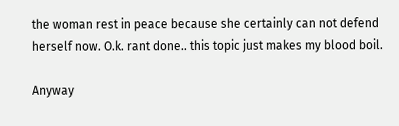the woman rest in peace because she certainly can not defend herself now. O.k. rant done.. this topic just makes my blood boil.

Anyway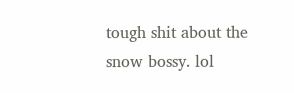tough shit about the snow bossy. lol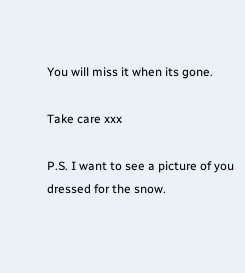You will miss it when its gone.

Take care xxx

P.S. I want to see a picture of you dressed for the snow.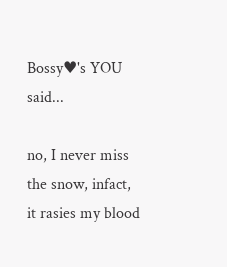Bossy♥'s YOU said...

no, I never miss the snow, infact, it rasies my blood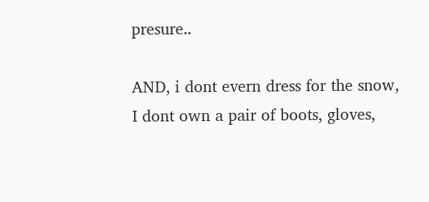presure..

AND, i dont evern dress for the snow, I dont own a pair of boots, gloves,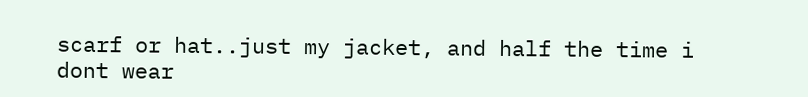scarf or hat..just my jacket, and half the time i dont wear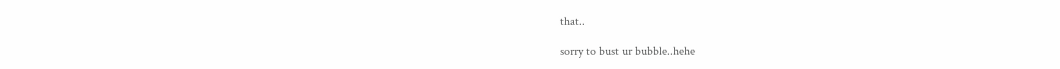that..

sorry to bust ur bubble..hehe